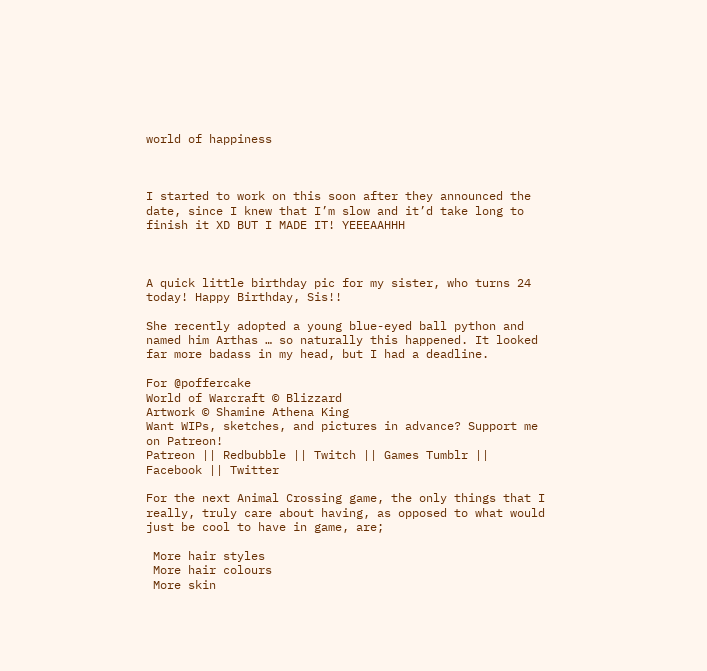world of happiness



I started to work on this soon after they announced the date, since I knew that I’m slow and it’d take long to finish it XD BUT I MADE IT! YEEEAAHHH



A quick little birthday pic for my sister, who turns 24 today! Happy Birthday, Sis!!

She recently adopted a young blue-eyed ball python and named him Arthas … so naturally this happened. It looked far more badass in my head, but I had a deadline.

For @poffercake
World of Warcraft © Blizzard
Artwork © Shamine Athena King
Want WIPs, sketches, and pictures in advance? Support me on Patreon!
Patreon || Redbubble || Twitch || Games Tumblr || Facebook || Twitter

For the next Animal Crossing game, the only things that I really, truly care about having, as opposed to what would just be cool to have in game, are;

 More hair styles
 More hair colours
 More skin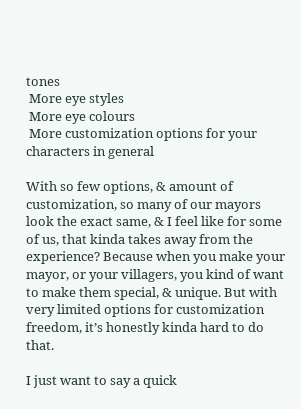tones
 More eye styles
 More eye colours
 More customization options for your characters in general

With so few options, & amount of customization, so many of our mayors look the exact same, & I feel like for some of us, that kinda takes away from the experience? Because when you make your mayor, or your villagers, you kind of want to make them special, & unique. But with very limited options for customization freedom, it’s honestly kinda hard to do that.

I just want to say a quick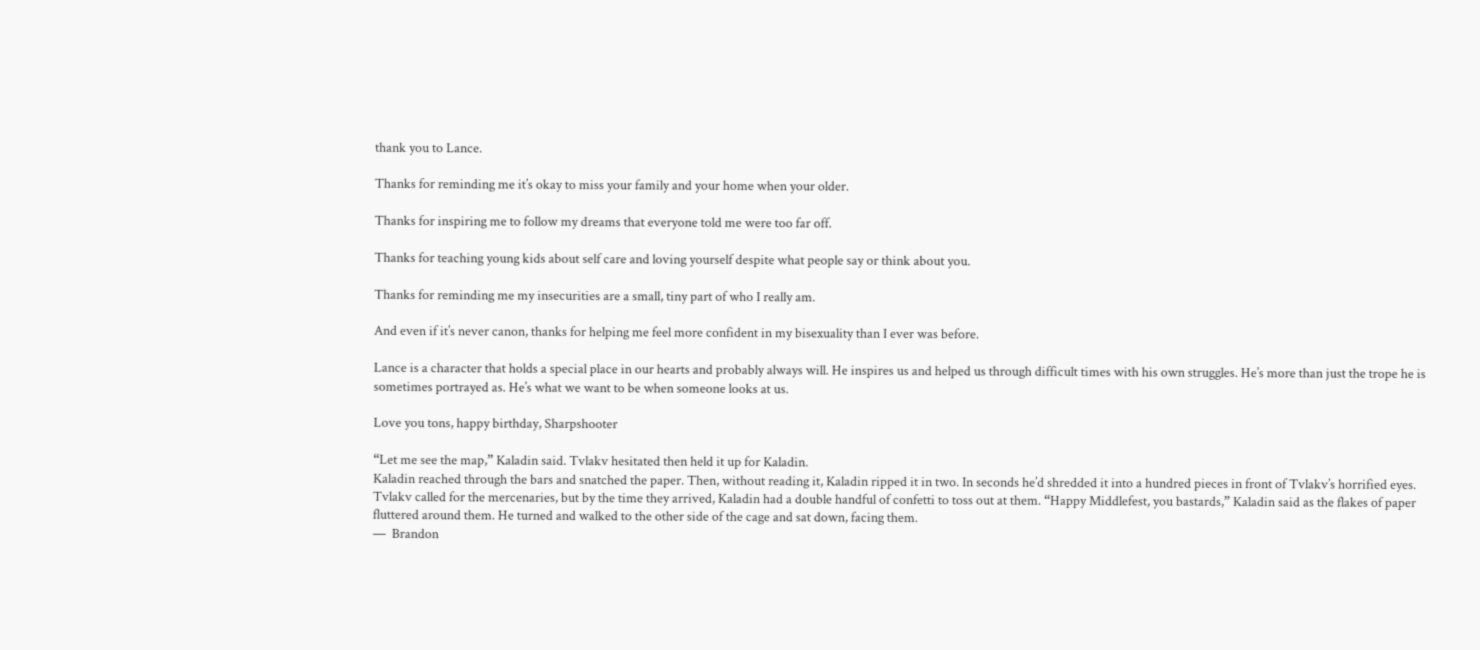thank you to Lance.

Thanks for reminding me it’s okay to miss your family and your home when your older.

Thanks for inspiring me to follow my dreams that everyone told me were too far off.

Thanks for teaching young kids about self care and loving yourself despite what people say or think about you.

Thanks for reminding me my insecurities are a small, tiny part of who I really am.

And even if it’s never canon, thanks for helping me feel more confident in my bisexuality than I ever was before.

Lance is a character that holds a special place in our hearts and probably always will. He inspires us and helped us through difficult times with his own struggles. He’s more than just the trope he is sometimes portrayed as. He’s what we want to be when someone looks at us.

Love you tons, happy birthday, Sharpshooter

“Let me see the map,” Kaladin said. Tvlakv hesitated then held it up for Kaladin.
Kaladin reached through the bars and snatched the paper. Then, without reading it, Kaladin ripped it in two. In seconds he’d shredded it into a hundred pieces in front of Tvlakv’s horrified eyes.
Tvlakv called for the mercenaries, but by the time they arrived, Kaladin had a double handful of confetti to toss out at them. “Happy Middlefest, you bastards,” Kaladin said as the flakes of paper fluttered around them. He turned and walked to the other side of the cage and sat down, facing them.
—  Brandon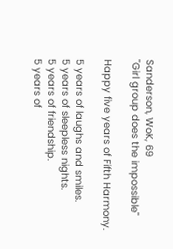Sanderson, WoK, 69
"Girl group does the impossible"

Happy five years of Fifth Harmony.

5 years of laughs and smiles.
5 years of sleepless nights.
5 years of friendship.
5 years of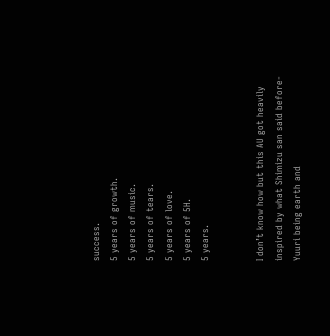success.
5 years of growth.
5 years of music.
5 years of tears.
5 years of love.
5 years of 5H.
5 years.


I don’t know how but this AU got heavily inspired by what Shimizu san said before-
Yuuri being earth and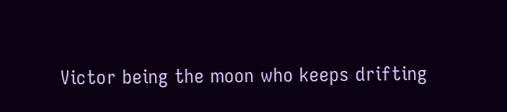Victor being the moon who keeps drifting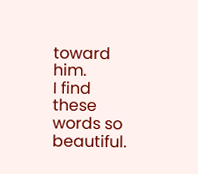toward him.
I find these words so beautiful.